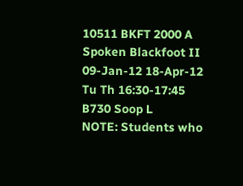10511 BKFT 2000 A Spoken Blackfoot II 09-Jan-12 18-Apr-12 Tu Th 16:30-17:45 B730 Soop L
NOTE: Students who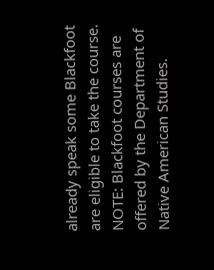already speak some Blackfoot are eligible to take the course.
NOTE: Blackfoot courses are offered by the Department of Native American Studies.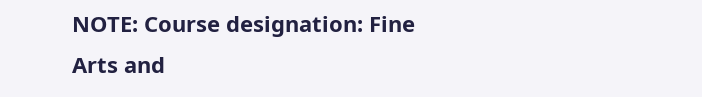NOTE: Course designation: Fine Arts and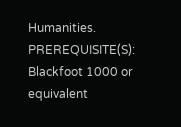Humanities.
PREREQUISITE(S): Blackfoot 1000 or equivalent